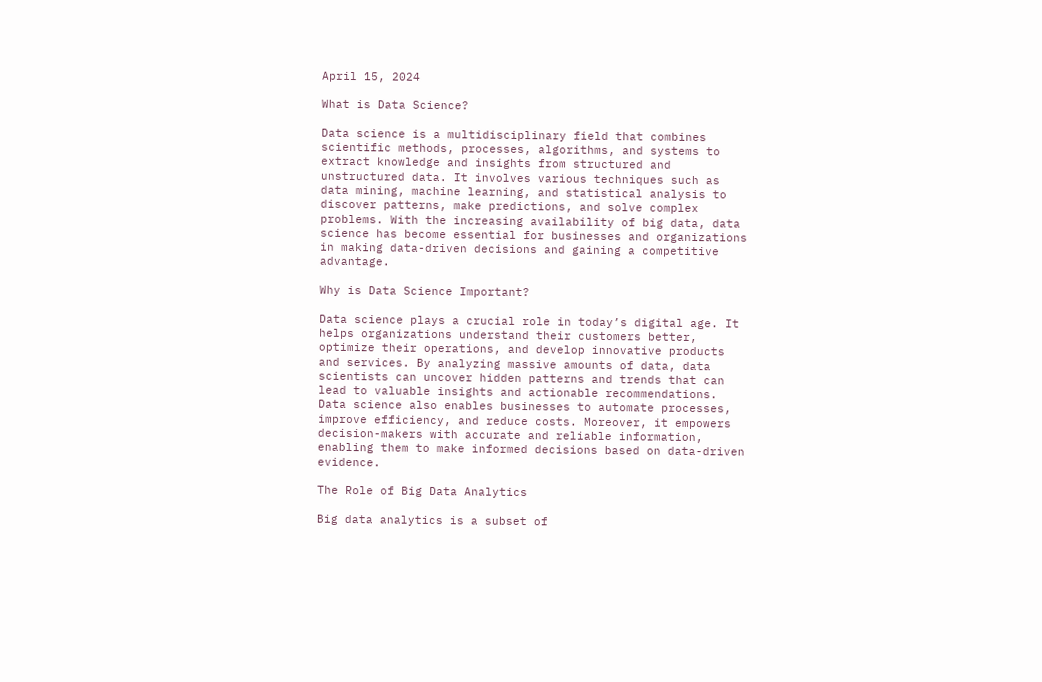April 15, 2024

What is Data Science?

Data science is a multidisciplinary field that combines scientific methods, processes, algorithms, and systems to extract knowledge and insights from structured and unstructured data. It involves various techniques such as data mining, machine learning, and statistical analysis to discover patterns, make predictions, and solve complex problems. With the increasing availability of big data, data science has become essential for businesses and organizations in making data-driven decisions and gaining a competitive advantage.

Why is Data Science Important?

Data science plays a crucial role in today’s digital age. It helps organizations understand their customers better, optimize their operations, and develop innovative products and services. By analyzing massive amounts of data, data scientists can uncover hidden patterns and trends that can lead to valuable insights and actionable recommendations. Data science also enables businesses to automate processes, improve efficiency, and reduce costs. Moreover, it empowers decision-makers with accurate and reliable information, enabling them to make informed decisions based on data-driven evidence.

The Role of Big Data Analytics

Big data analytics is a subset of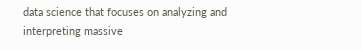data science that focuses on analyzing and interpreting massive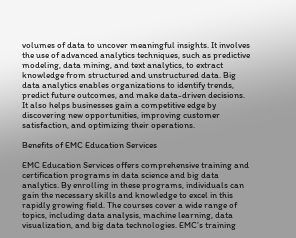volumes of data to uncover meaningful insights. It involves the use of advanced analytics techniques, such as predictive modeling, data mining, and text analytics, to extract knowledge from structured and unstructured data. Big data analytics enables organizations to identify trends, predict future outcomes, and make data-driven decisions. It also helps businesses gain a competitive edge by discovering new opportunities, improving customer satisfaction, and optimizing their operations.

Benefits of EMC Education Services

EMC Education Services offers comprehensive training and certification programs in data science and big data analytics. By enrolling in these programs, individuals can gain the necessary skills and knowledge to excel in this rapidly growing field. The courses cover a wide range of topics, including data analysis, machine learning, data visualization, and big data technologies. EMC’s training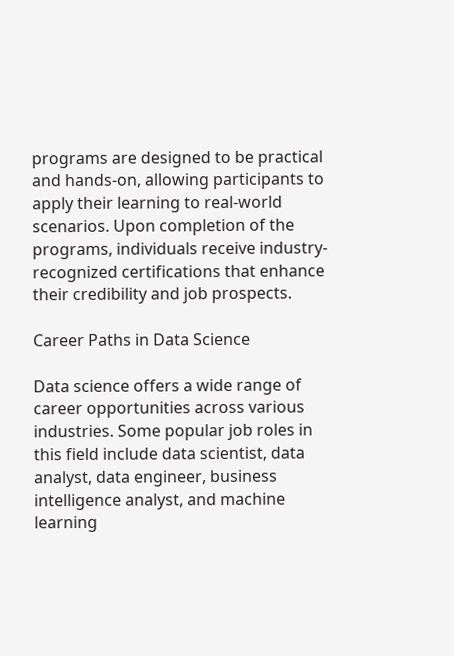programs are designed to be practical and hands-on, allowing participants to apply their learning to real-world scenarios. Upon completion of the programs, individuals receive industry-recognized certifications that enhance their credibility and job prospects.

Career Paths in Data Science

Data science offers a wide range of career opportunities across various industries. Some popular job roles in this field include data scientist, data analyst, data engineer, business intelligence analyst, and machine learning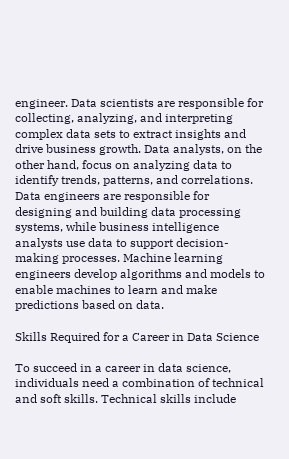engineer. Data scientists are responsible for collecting, analyzing, and interpreting complex data sets to extract insights and drive business growth. Data analysts, on the other hand, focus on analyzing data to identify trends, patterns, and correlations. Data engineers are responsible for designing and building data processing systems, while business intelligence analysts use data to support decision-making processes. Machine learning engineers develop algorithms and models to enable machines to learn and make predictions based on data.

Skills Required for a Career in Data Science

To succeed in a career in data science, individuals need a combination of technical and soft skills. Technical skills include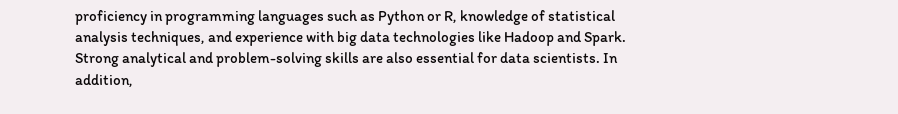proficiency in programming languages such as Python or R, knowledge of statistical analysis techniques, and experience with big data technologies like Hadoop and Spark. Strong analytical and problem-solving skills are also essential for data scientists. In addition,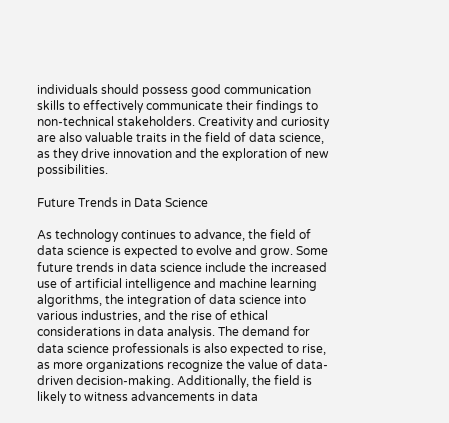individuals should possess good communication skills to effectively communicate their findings to non-technical stakeholders. Creativity and curiosity are also valuable traits in the field of data science, as they drive innovation and the exploration of new possibilities.

Future Trends in Data Science

As technology continues to advance, the field of data science is expected to evolve and grow. Some future trends in data science include the increased use of artificial intelligence and machine learning algorithms, the integration of data science into various industries, and the rise of ethical considerations in data analysis. The demand for data science professionals is also expected to rise, as more organizations recognize the value of data-driven decision-making. Additionally, the field is likely to witness advancements in data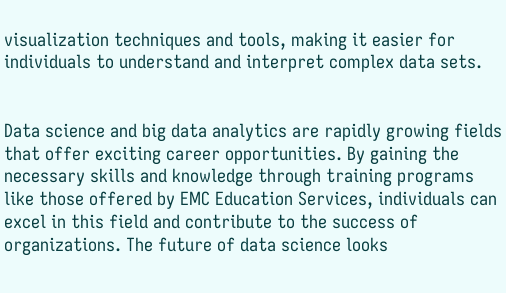visualization techniques and tools, making it easier for individuals to understand and interpret complex data sets.


Data science and big data analytics are rapidly growing fields that offer exciting career opportunities. By gaining the necessary skills and knowledge through training programs like those offered by EMC Education Services, individuals can excel in this field and contribute to the success of organizations. The future of data science looks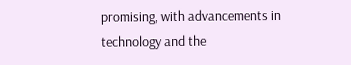promising, with advancements in technology and the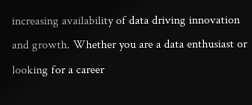increasing availability of data driving innovation and growth. Whether you are a data enthusiast or looking for a career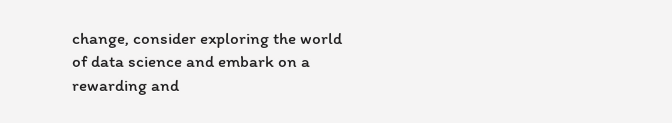change, consider exploring the world of data science and embark on a rewarding and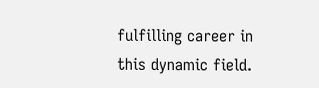fulfilling career in this dynamic field.